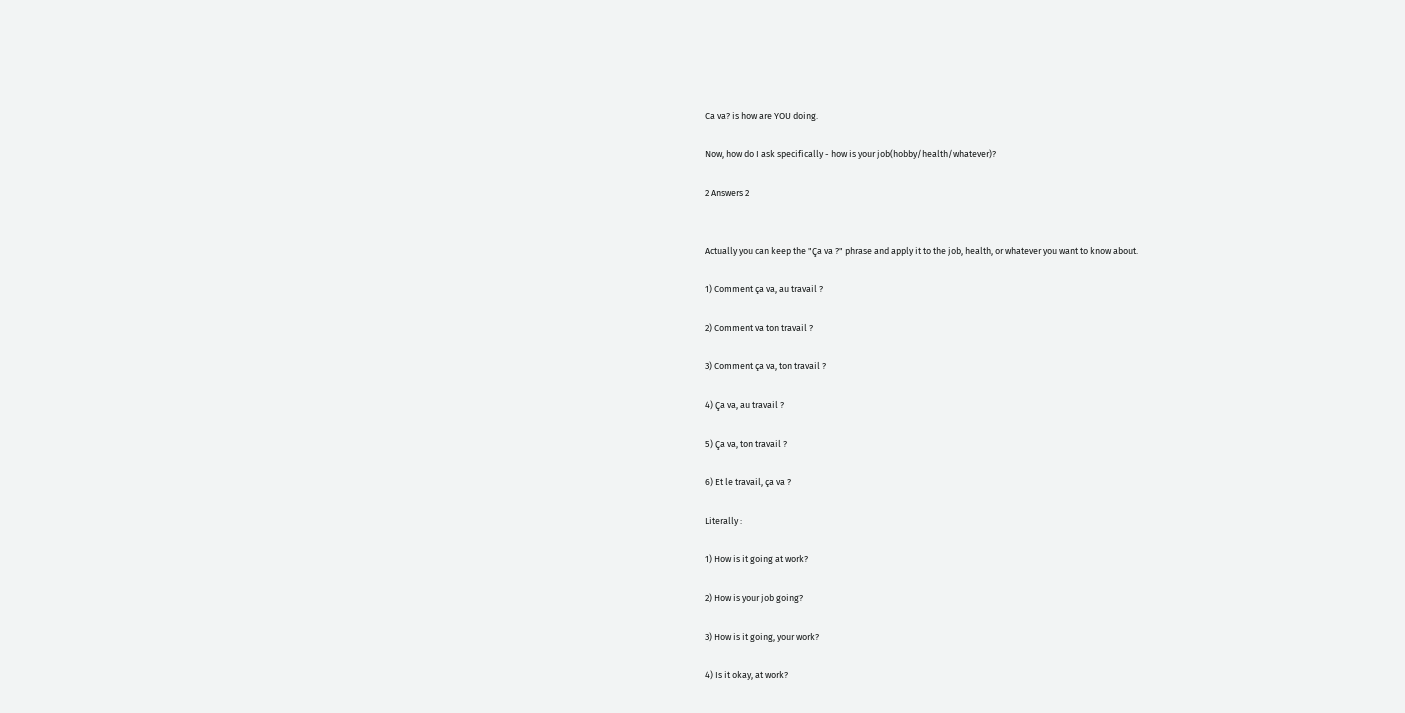Ca va? is how are YOU doing.

Now, how do I ask specifically - how is your job(hobby/health/whatever)?

2 Answers 2


Actually you can keep the "Ça va ?" phrase and apply it to the job, health, or whatever you want to know about.

1) Comment ça va, au travail ?

2) Comment va ton travail ?

3) Comment ça va, ton travail ?

4) Ça va, au travail ?

5) Ça va, ton travail ?

6) Et le travail, ça va ?

Literally :

1) How is it going at work?

2) How is your job going?

3) How is it going, your work?

4) Is it okay, at work?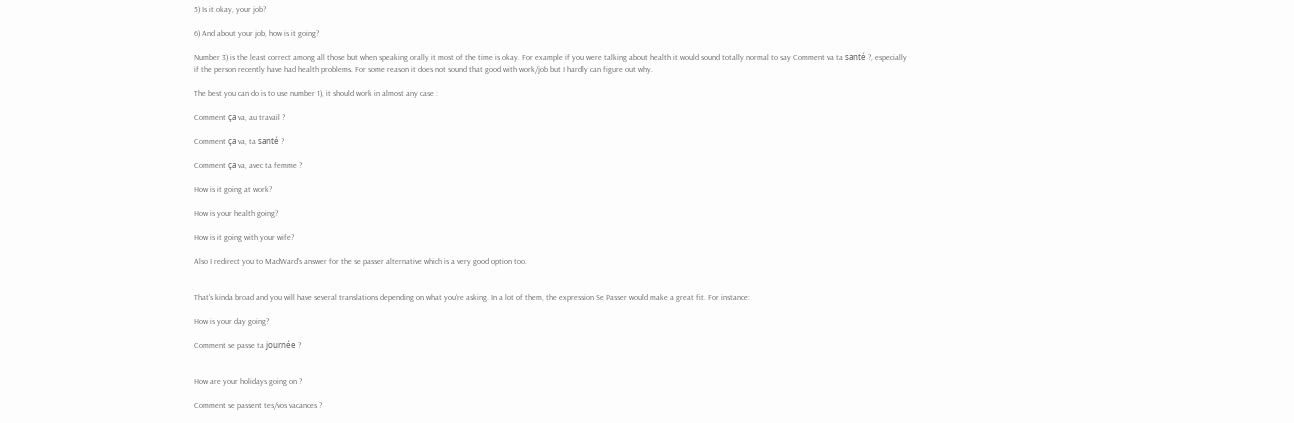5) Is it okay, your job?

6) And about your job, how is it going?

Number 3) is the least correct among all those but when speaking orally it most of the time is okay. For example if you were talking about health it would sound totally normal to say Comment va ta santé ?, especially if the person recently have had health problems. For some reason it does not sound that good with work/job but I hardly can figure out why.

The best you can do is to use number 1), it should work in almost any case :

Comment ça va, au travail ?

Comment ça va, ta santé ?

Comment ça va, avec ta femme ?

How is it going at work?

How is your health going?

How is it going with your wife?

Also I redirect you to MadWard's answer for the se passer alternative which is a very good option too.


That's kinda broad and you will have several translations depending on what you're asking. In a lot of them, the expression Se Passer would make a great fit. For instance:

How is your day going?

Comment se passe ta journée ?


How are your holidays going on ?

Comment se passent tes/vos vacances ?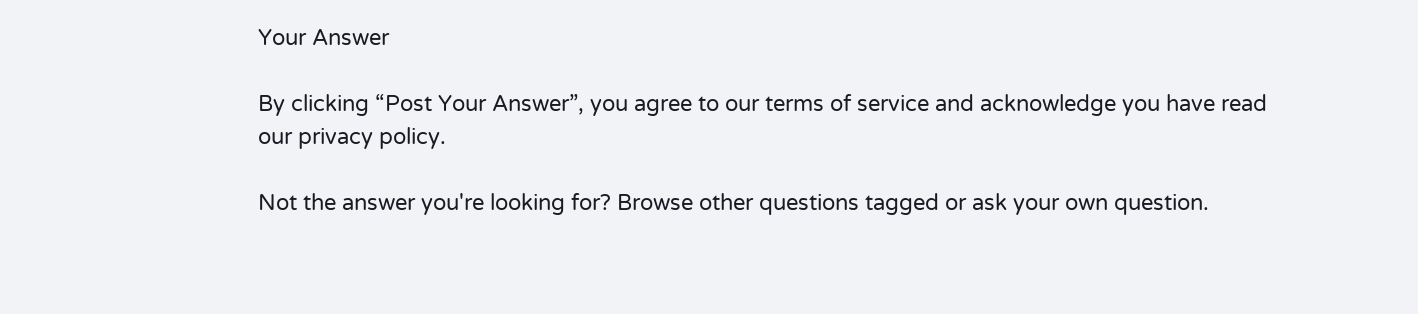Your Answer

By clicking “Post Your Answer”, you agree to our terms of service and acknowledge you have read our privacy policy.

Not the answer you're looking for? Browse other questions tagged or ask your own question.